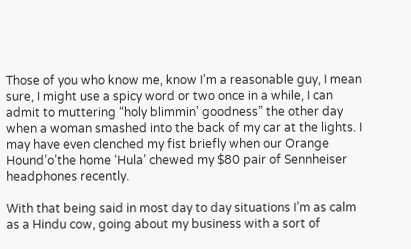Those of you who know me, know I’m a reasonable guy, I mean sure, I might use a spicy word or two once in a while, I can admit to muttering “holy blimmin’ goodness” the other day when a woman smashed into the back of my car at the lights. I may have even clenched my fist briefly when our Orange Hound’o’the home ‘Hula’ chewed my $80 pair of Sennheiser headphones recently.

With that being said in most day to day situations I’m as calm as a Hindu cow, going about my business with a sort of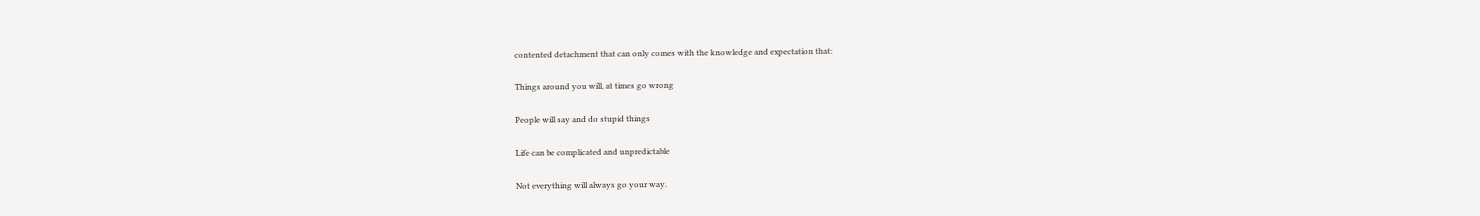contented detachment that can only comes with the knowledge and expectation that:

Things around you will, at times go wrong

People will say and do stupid things

Life can be complicated and unpredictable

Not everything will always go your way.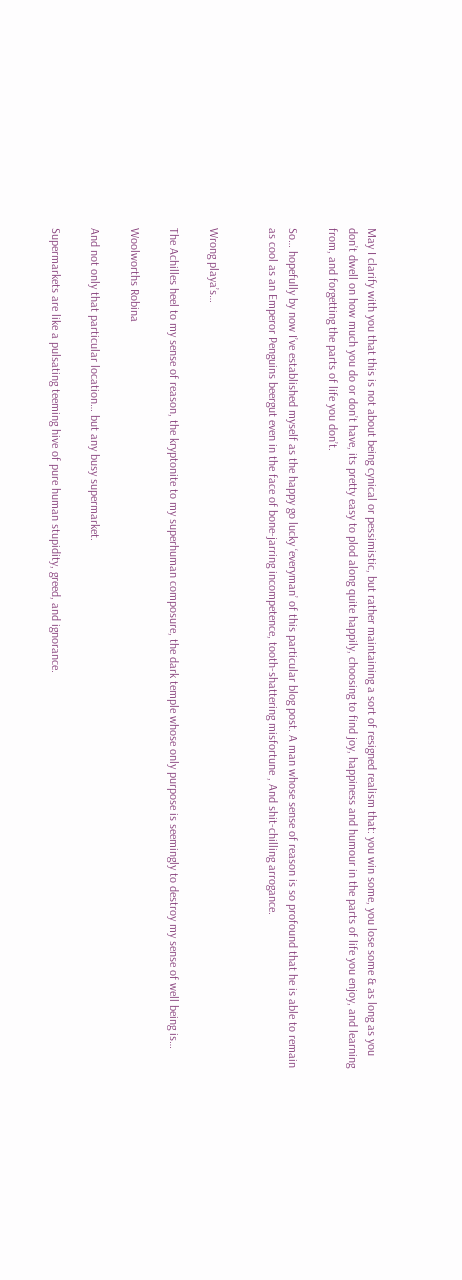May I clarify with you that this is not about being cynical or pessimistic, but rather maintaining a sort of resigned realism that: you win some, you lose some & as long as you don’t dwell on how much you do or don’t have, its pretty easy to plod along quite happily, choosing to find joy, happiness and humour in the parts of life you enjoy, and learning from, and forgetting the parts of life you don’t.

So… hopefully by now I’ve established myself as the happy go lucky ‘everyman’ of this particular blog post. A man whose sense of reason is so profound that he is able to remain as cool as an Emperor Penguins beergut even in the face of bone-jarring incompetence, tooth-shattering misfortune , And shit-chilling arrogance.


Wrong playa’s…

The Achilles heel to my sense of reason, the kryptonite to my superhuman composure, the dark temple whose only purpose is seemingly to destroy my sense of well being is…

Woolworths Robina

And not only that particular location… but any busy supermarket.

Supermarkets are like a pulsating teeming hive of pure human stupidity, greed, and ignorance.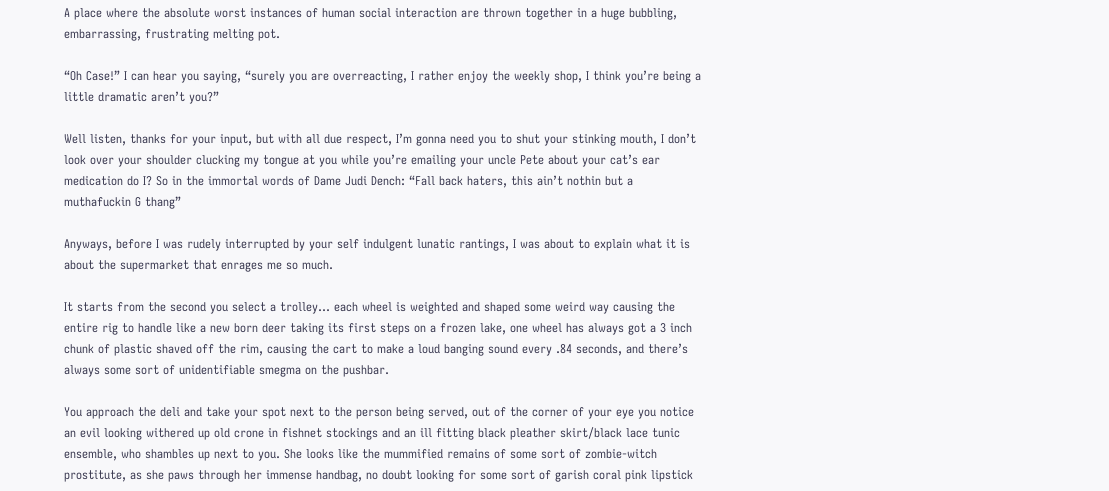A place where the absolute worst instances of human social interaction are thrown together in a huge bubbling, embarrassing, frustrating melting pot.

“Oh Case!” I can hear you saying, “surely you are overreacting, I rather enjoy the weekly shop, I think you’re being a little dramatic aren’t you?”

Well listen, thanks for your input, but with all due respect, I’m gonna need you to shut your stinking mouth, I don’t look over your shoulder clucking my tongue at you while you’re emailing your uncle Pete about your cat’s ear medication do I? So in the immortal words of Dame Judi Dench: “Fall back haters, this ain’t nothin but a muthafuckin G thang”

Anyways, before I was rudely interrupted by your self indulgent lunatic rantings, I was about to explain what it is about the supermarket that enrages me so much.

It starts from the second you select a trolley… each wheel is weighted and shaped some weird way causing the entire rig to handle like a new born deer taking its first steps on a frozen lake, one wheel has always got a 3 inch chunk of plastic shaved off the rim, causing the cart to make a loud banging sound every .84 seconds, and there’s always some sort of unidentifiable smegma on the pushbar.

You approach the deli and take your spot next to the person being served, out of the corner of your eye you notice an evil looking withered up old crone in fishnet stockings and an ill fitting black pleather skirt/black lace tunic ensemble, who shambles up next to you. She looks like the mummified remains of some sort of zombie-witch prostitute, as she paws through her immense handbag, no doubt looking for some sort of garish coral pink lipstick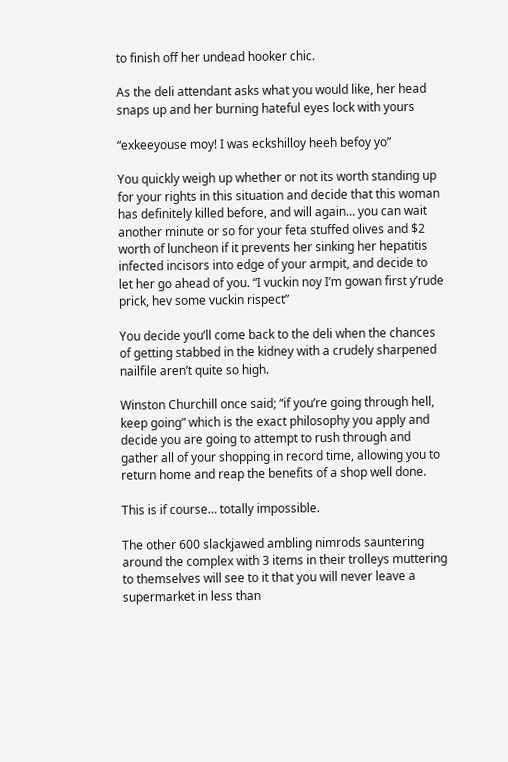to finish off her undead hooker chic.

As the deli attendant asks what you would like, her head snaps up and her burning hateful eyes lock with yours

“exkeeyouse moy! I was eckshilloy heeh befoy yo”

You quickly weigh up whether or not its worth standing up for your rights in this situation and decide that this woman has definitely killed before, and will again… you can wait another minute or so for your feta stuffed olives and $2 worth of luncheon if it prevents her sinking her hepatitis infected incisors into edge of your armpit, and decide to let her go ahead of you. “I vuckin noy I’m gowan first y’rude prick, hev some vuckin rispect”

You decide you’ll come back to the deli when the chances of getting stabbed in the kidney with a crudely sharpened nailfile aren’t quite so high.

Winston Churchill once said; “if you’re going through hell, keep going” which is the exact philosophy you apply and decide you are going to attempt to rush through and gather all of your shopping in record time, allowing you to return home and reap the benefits of a shop well done.

This is if course… totally impossible.

The other 600 slackjawed ambling nimrods sauntering around the complex with 3 items in their trolleys muttering to themselves will see to it that you will never leave a supermarket in less than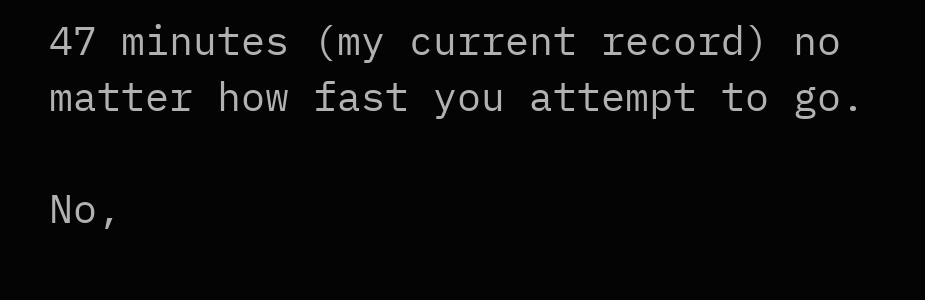47 minutes (my current record) no matter how fast you attempt to go.

No,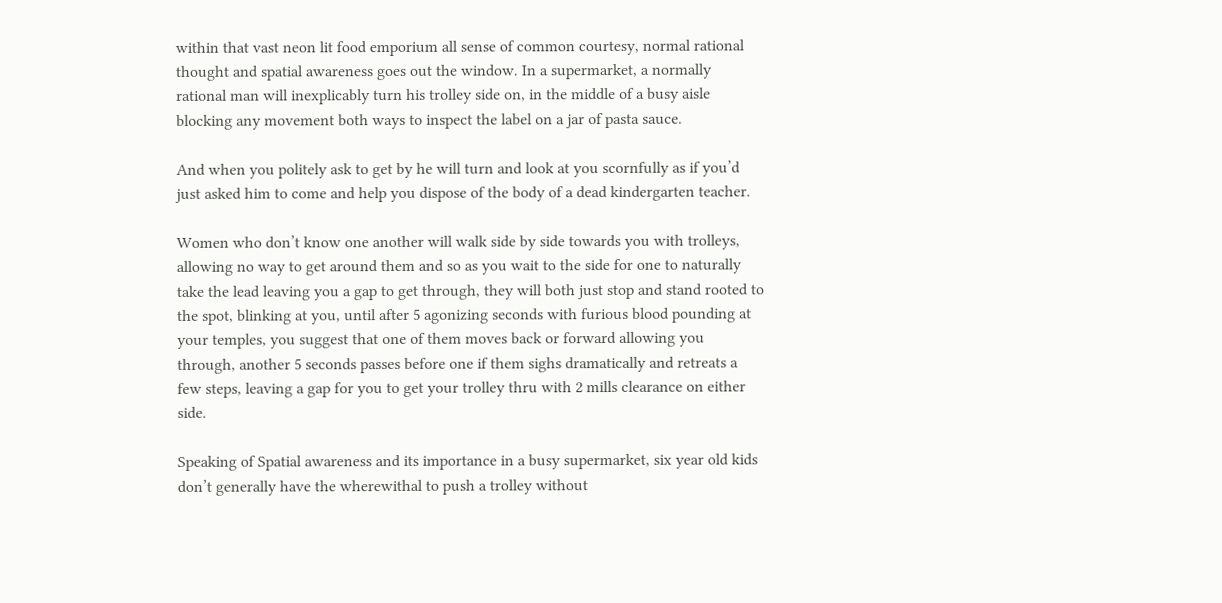within that vast neon lit food emporium all sense of common courtesy, normal rational thought and spatial awareness goes out the window. In a supermarket, a normally rational man will inexplicably turn his trolley side on, in the middle of a busy aisle blocking any movement both ways to inspect the label on a jar of pasta sauce.

And when you politely ask to get by he will turn and look at you scornfully as if you’d just asked him to come and help you dispose of the body of a dead kindergarten teacher.

Women who don’t know one another will walk side by side towards you with trolleys, allowing no way to get around them and so as you wait to the side for one to naturally take the lead leaving you a gap to get through, they will both just stop and stand rooted to the spot, blinking at you, until after 5 agonizing seconds with furious blood pounding at your temples, you suggest that one of them moves back or forward allowing you through, another 5 seconds passes before one if them sighs dramatically and retreats a few steps, leaving a gap for you to get your trolley thru with 2 mills clearance on either side.

Speaking of Spatial awareness and its importance in a busy supermarket, six year old kids don’t generally have the wherewithal to push a trolley without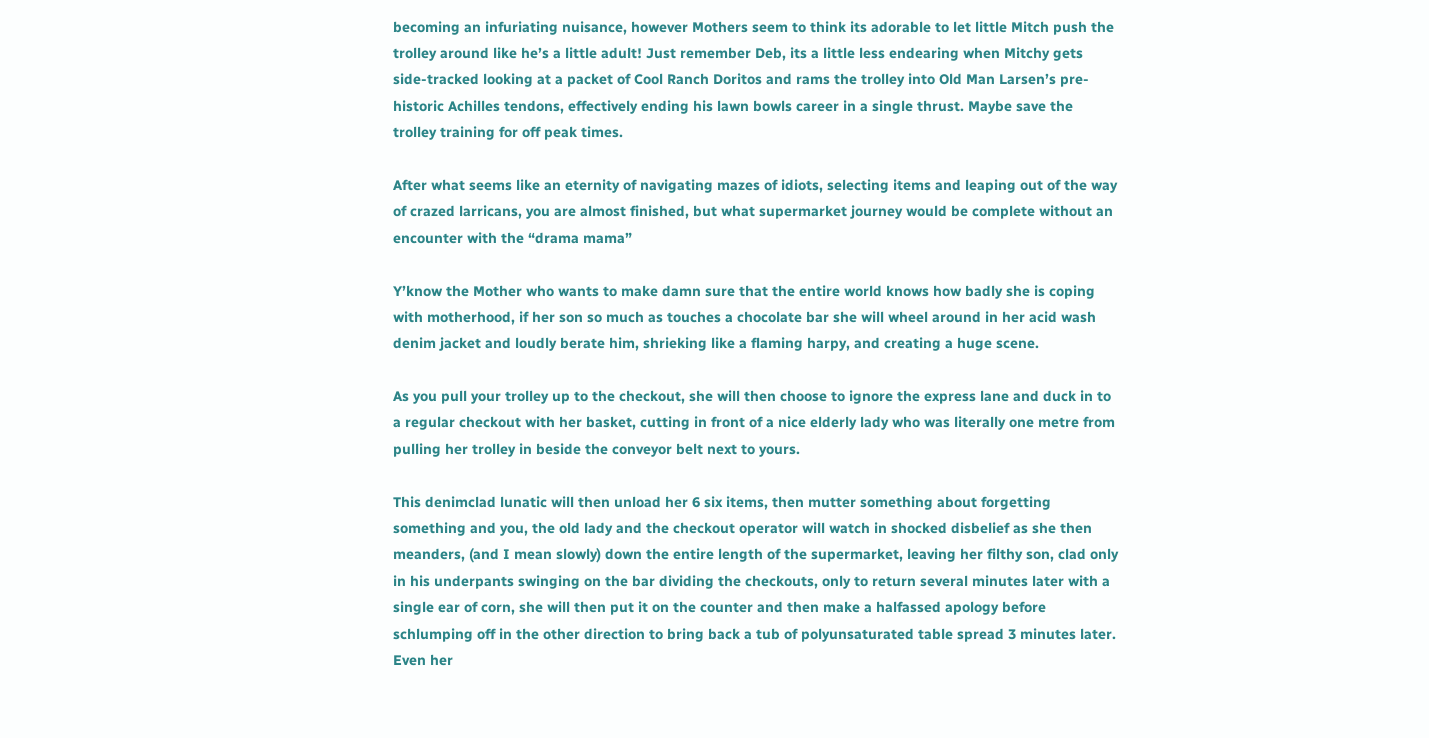becoming an infuriating nuisance, however Mothers seem to think its adorable to let little Mitch push the trolley around like he’s a little adult! Just remember Deb, its a little less endearing when Mitchy gets side-tracked looking at a packet of Cool Ranch Doritos and rams the trolley into Old Man Larsen’s pre-historic Achilles tendons, effectively ending his lawn bowls career in a single thrust. Maybe save the trolley training for off peak times.

After what seems like an eternity of navigating mazes of idiots, selecting items and leaping out of the way of crazed larricans, you are almost finished, but what supermarket journey would be complete without an encounter with the “drama mama”

Y’know the Mother who wants to make damn sure that the entire world knows how badly she is coping with motherhood, if her son so much as touches a chocolate bar she will wheel around in her acid wash denim jacket and loudly berate him, shrieking like a flaming harpy, and creating a huge scene.

As you pull your trolley up to the checkout, she will then choose to ignore the express lane and duck in to a regular checkout with her basket, cutting in front of a nice elderly lady who was literally one metre from pulling her trolley in beside the conveyor belt next to yours.

This denimclad lunatic will then unload her 6 six items, then mutter something about forgetting something and you, the old lady and the checkout operator will watch in shocked disbelief as she then meanders, (and I mean slowly) down the entire length of the supermarket, leaving her filthy son, clad only in his underpants swinging on the bar dividing the checkouts, only to return several minutes later with a single ear of corn, she will then put it on the counter and then make a halfassed apology before schlumping off in the other direction to bring back a tub of polyunsaturated table spread 3 minutes later. Even her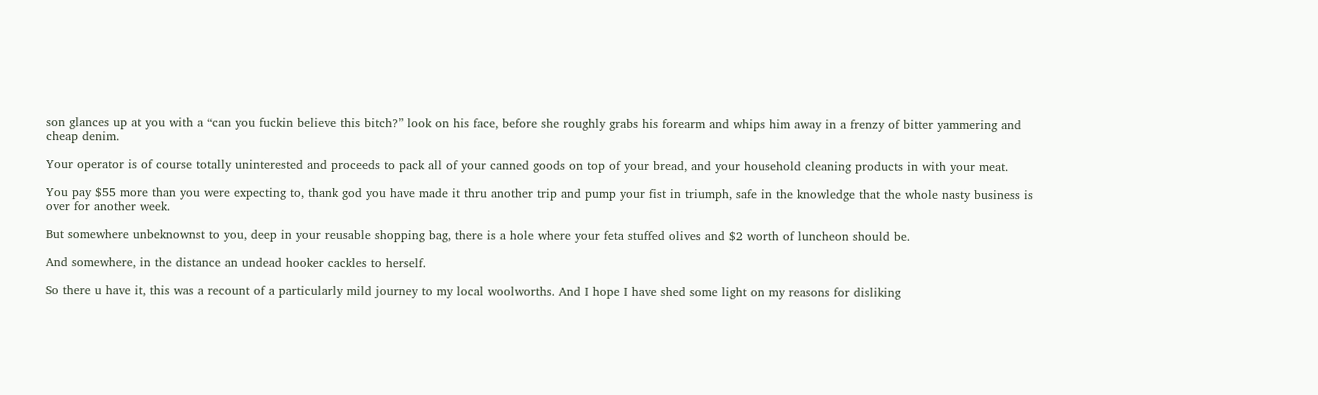son glances up at you with a “can you fuckin believe this bitch?” look on his face, before she roughly grabs his forearm and whips him away in a frenzy of bitter yammering and cheap denim.

Your operator is of course totally uninterested and proceeds to pack all of your canned goods on top of your bread, and your household cleaning products in with your meat.

You pay $55 more than you were expecting to, thank god you have made it thru another trip and pump your fist in triumph, safe in the knowledge that the whole nasty business is over for another week.

But somewhere unbeknownst to you, deep in your reusable shopping bag, there is a hole where your feta stuffed olives and $2 worth of luncheon should be.

And somewhere, in the distance an undead hooker cackles to herself.

So there u have it, this was a recount of a particularly mild journey to my local woolworths. And I hope I have shed some light on my reasons for disliking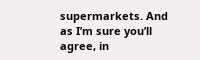supermarkets. And as I’m sure you’ll agree, in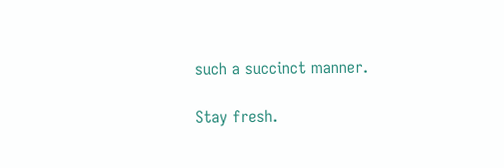such a succinct manner.

Stay fresh.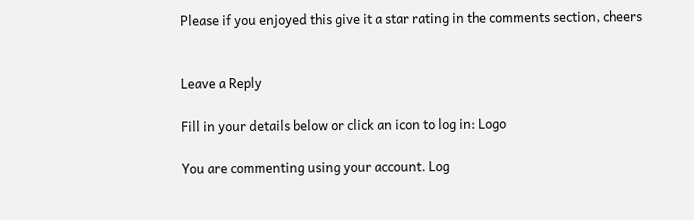Please if you enjoyed this give it a star rating in the comments section, cheers


Leave a Reply

Fill in your details below or click an icon to log in: Logo

You are commenting using your account. Log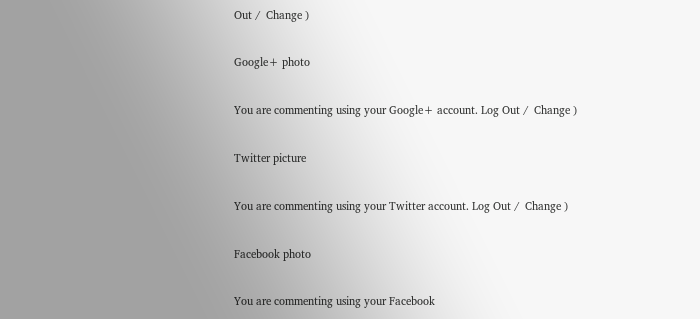Out /  Change )

Google+ photo

You are commenting using your Google+ account. Log Out /  Change )

Twitter picture

You are commenting using your Twitter account. Log Out /  Change )

Facebook photo

You are commenting using your Facebook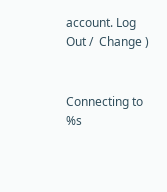account. Log Out /  Change )


Connecting to %s